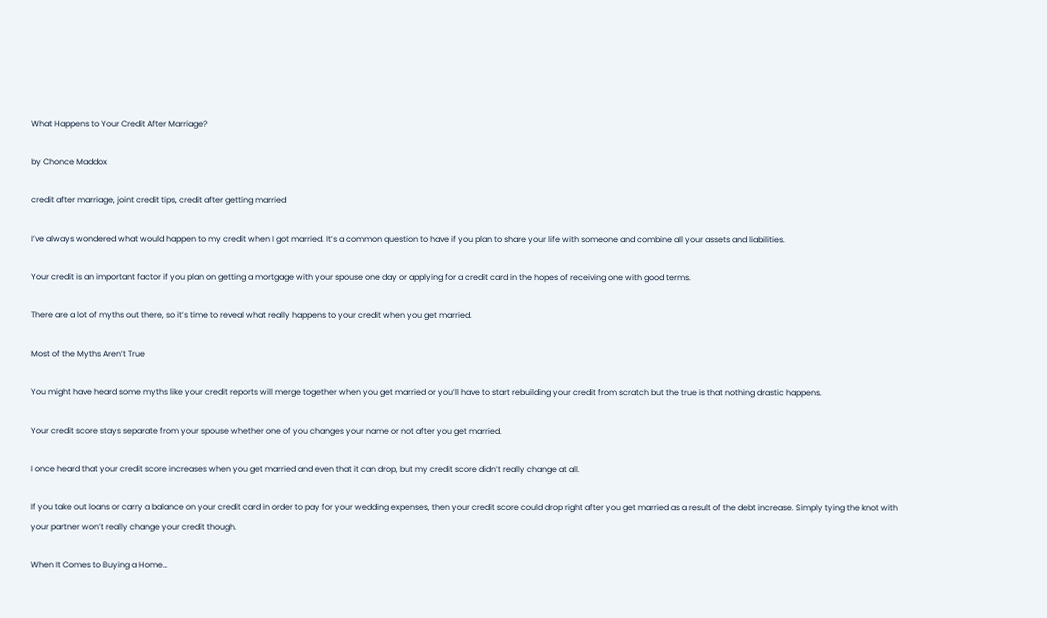What Happens to Your Credit After Marriage?

by Chonce Maddox

credit after marriage, joint credit tips, credit after getting married

I’ve always wondered what would happen to my credit when I got married. It’s a common question to have if you plan to share your life with someone and combine all your assets and liabilities.

Your credit is an important factor if you plan on getting a mortgage with your spouse one day or applying for a credit card in the hopes of receiving one with good terms.

There are a lot of myths out there, so it’s time to reveal what really happens to your credit when you get married.

Most of the Myths Aren’t True

You might have heard some myths like your credit reports will merge together when you get married or you’ll have to start rebuilding your credit from scratch but the true is that nothing drastic happens.

Your credit score stays separate from your spouse whether one of you changes your name or not after you get married.

I once heard that your credit score increases when you get married and even that it can drop, but my credit score didn’t really change at all.

If you take out loans or carry a balance on your credit card in order to pay for your wedding expenses, then your credit score could drop right after you get married as a result of the debt increase. Simply tying the knot with your partner won’t really change your credit though.

When It Comes to Buying a Home…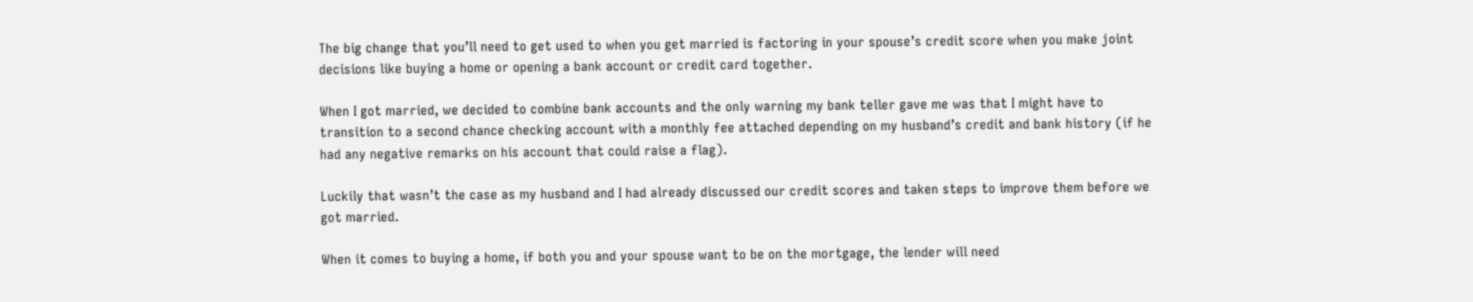The big change that you’ll need to get used to when you get married is factoring in your spouse’s credit score when you make joint decisions like buying a home or opening a bank account or credit card together.

When I got married, we decided to combine bank accounts and the only warning my bank teller gave me was that I might have to transition to a second chance checking account with a monthly fee attached depending on my husband’s credit and bank history (if he had any negative remarks on his account that could raise a flag).

Luckily that wasn’t the case as my husband and I had already discussed our credit scores and taken steps to improve them before we got married.

When it comes to buying a home, if both you and your spouse want to be on the mortgage, the lender will need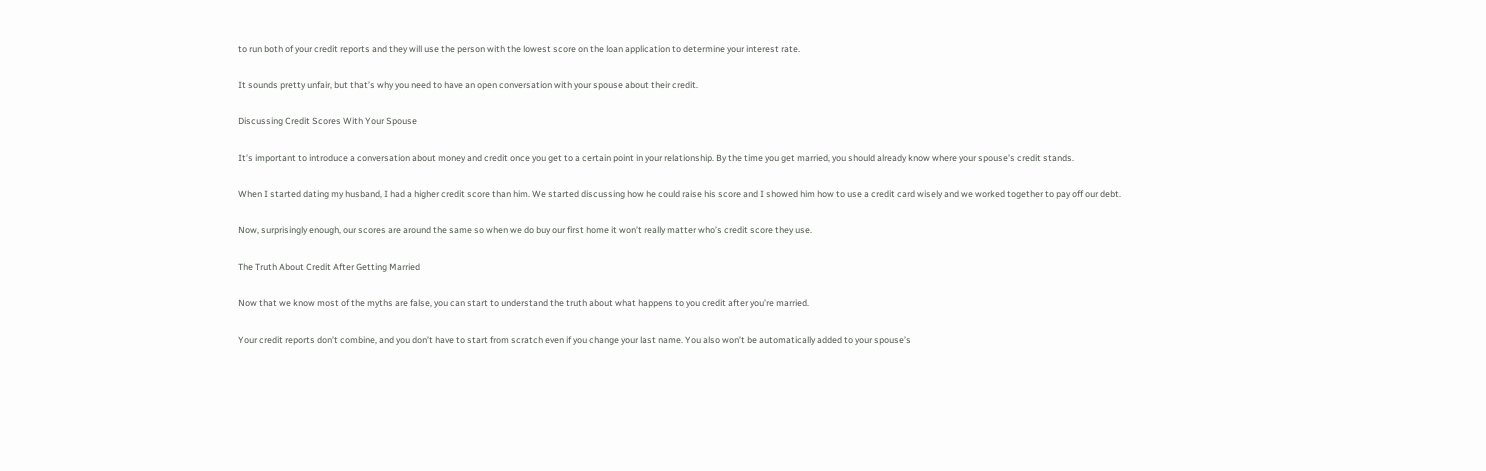to run both of your credit reports and they will use the person with the lowest score on the loan application to determine your interest rate.

It sounds pretty unfair, but that’s why you need to have an open conversation with your spouse about their credit.

Discussing Credit Scores With Your Spouse

It’s important to introduce a conversation about money and credit once you get to a certain point in your relationship. By the time you get married, you should already know where your spouse’s credit stands.

When I started dating my husband, I had a higher credit score than him. We started discussing how he could raise his score and I showed him how to use a credit card wisely and we worked together to pay off our debt.

Now, surprisingly enough, our scores are around the same so when we do buy our first home it won’t really matter who’s credit score they use.

The Truth About Credit After Getting Married

Now that we know most of the myths are false, you can start to understand the truth about what happens to you credit after you’re married.

Your credit reports don’t combine, and you don’t have to start from scratch even if you change your last name. You also won’t be automatically added to your spouse’s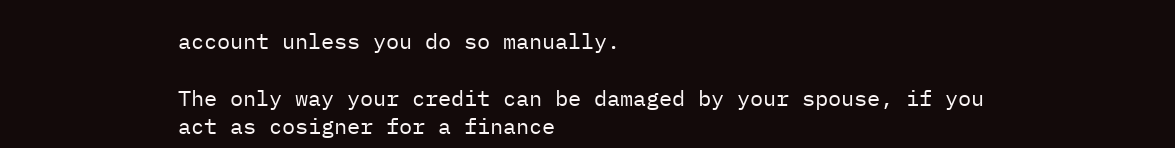account unless you do so manually.

The only way your credit can be damaged by your spouse, if you act as cosigner for a finance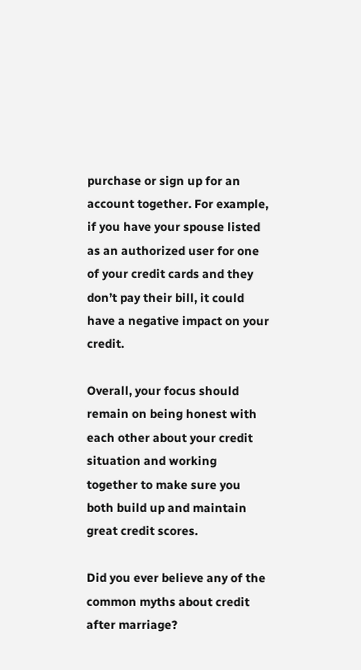purchase or sign up for an account together. For example, if you have your spouse listed as an authorized user for one of your credit cards and they don’t pay their bill, it could have a negative impact on your credit.

Overall, your focus should remain on being honest with each other about your credit situation and working together to make sure you both build up and maintain great credit scores.

Did you ever believe any of the common myths about credit after marriage?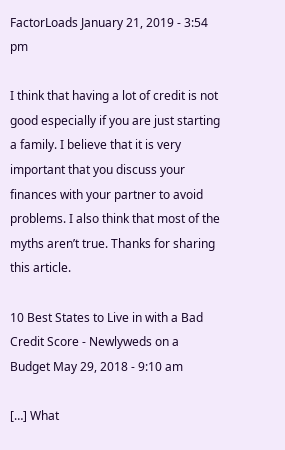FactorLoads January 21, 2019 - 3:54 pm

I think that having a lot of credit is not good especially if you are just starting a family. I believe that it is very important that you discuss your finances with your partner to avoid problems. I also think that most of the myths aren’t true. Thanks for sharing this article.

10 Best States to Live in with a Bad Credit Score - Newlyweds on a Budget May 29, 2018 - 9:10 am

[…] What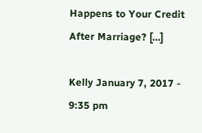Happens to Your Credit After Marriage? […]

Kelly January 7, 2017 - 9:35 pm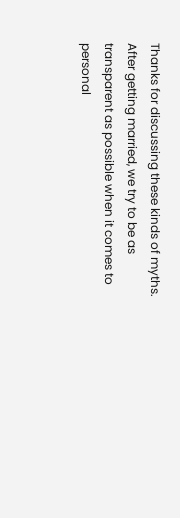Thanks for discussing these kinds of myths. After getting married, we try to be as transparent as possible when it comes to personal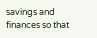savings and finances so that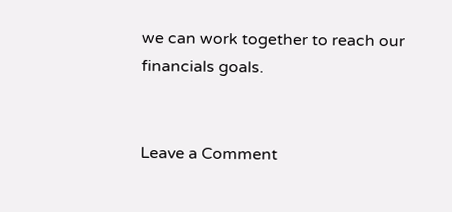we can work together to reach our financials goals.


Leave a Comment